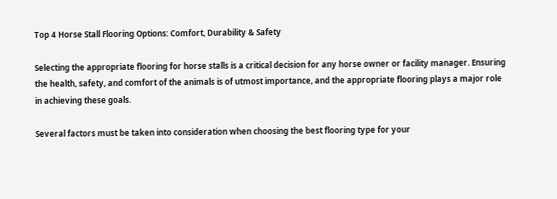Top 4 Horse Stall Flooring Options: Comfort, Durability & Safety

Selecting the appropriate flooring for horse stalls is a critical decision for any horse owner or facility manager. Ensuring the health, safety, and comfort of the animals is of utmost importance, and the appropriate flooring plays a major role in achieving these goals.

Several factors must be taken into consideration when choosing the best flooring type for your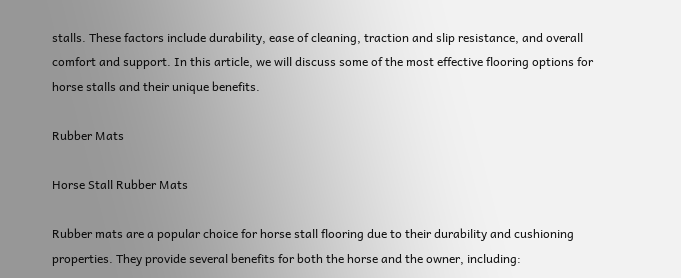stalls. These factors include durability, ease of cleaning, traction and slip resistance, and overall comfort and support. In this article, we will discuss some of the most effective flooring options for horse stalls and their unique benefits.

Rubber Mats

Horse Stall Rubber Mats

Rubber mats are a popular choice for horse stall flooring due to their durability and cushioning properties. They provide several benefits for both the horse and the owner, including: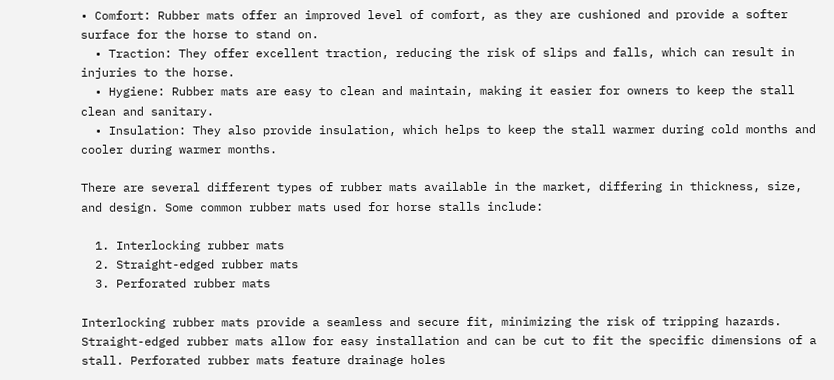• Comfort: Rubber mats offer an improved level of comfort, as they are cushioned and provide a softer surface for the horse to stand on.
  • Traction: They offer excellent traction, reducing the risk of slips and falls, which can result in injuries to the horse.
  • Hygiene: Rubber mats are easy to clean and maintain, making it easier for owners to keep the stall clean and sanitary.
  • Insulation: They also provide insulation, which helps to keep the stall warmer during cold months and cooler during warmer months.

There are several different types of rubber mats available in the market, differing in thickness, size, and design. Some common rubber mats used for horse stalls include:

  1. Interlocking rubber mats
  2. Straight-edged rubber mats
  3. Perforated rubber mats

Interlocking rubber mats provide a seamless and secure fit, minimizing the risk of tripping hazards. Straight-edged rubber mats allow for easy installation and can be cut to fit the specific dimensions of a stall. Perforated rubber mats feature drainage holes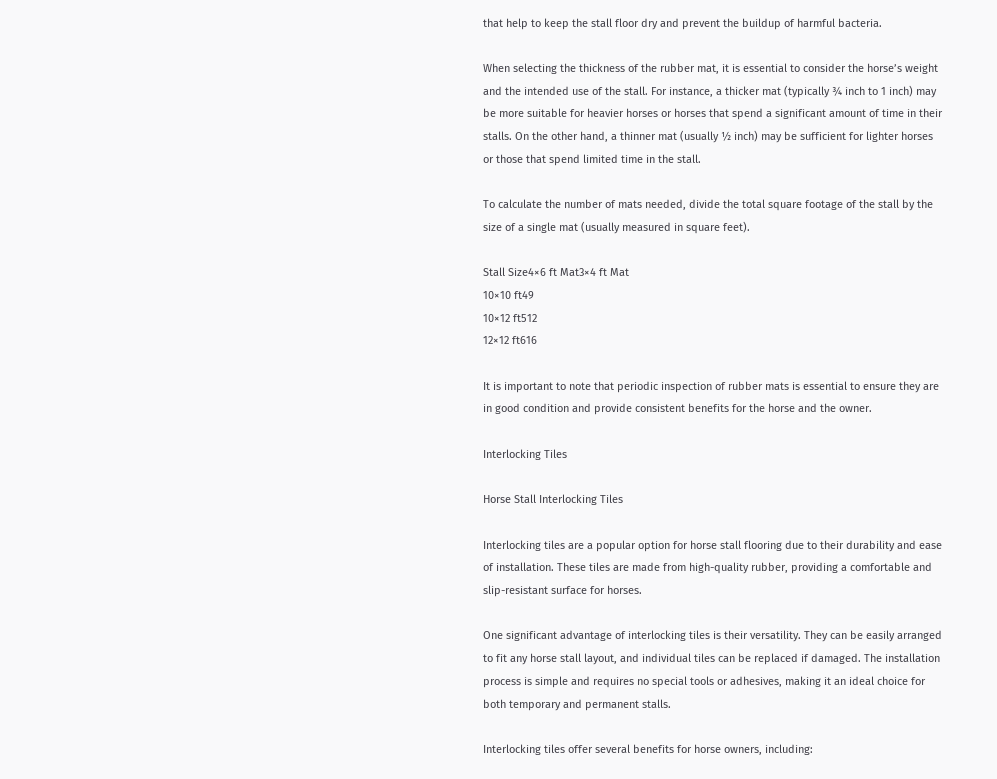that help to keep the stall floor dry and prevent the buildup of harmful bacteria.

When selecting the thickness of the rubber mat, it is essential to consider the horse’s weight and the intended use of the stall. For instance, a thicker mat (typically ¾ inch to 1 inch) may be more suitable for heavier horses or horses that spend a significant amount of time in their stalls. On the other hand, a thinner mat (usually ½ inch) may be sufficient for lighter horses or those that spend limited time in the stall.

To calculate the number of mats needed, divide the total square footage of the stall by the size of a single mat (usually measured in square feet).

Stall Size4×6 ft Mat3×4 ft Mat
10×10 ft49
10×12 ft512
12×12 ft616

It is important to note that periodic inspection of rubber mats is essential to ensure they are in good condition and provide consistent benefits for the horse and the owner.

Interlocking Tiles

Horse Stall Interlocking Tiles

Interlocking tiles are a popular option for horse stall flooring due to their durability and ease of installation. These tiles are made from high-quality rubber, providing a comfortable and slip-resistant surface for horses.

One significant advantage of interlocking tiles is their versatility. They can be easily arranged to fit any horse stall layout, and individual tiles can be replaced if damaged. The installation process is simple and requires no special tools or adhesives, making it an ideal choice for both temporary and permanent stalls.

Interlocking tiles offer several benefits for horse owners, including: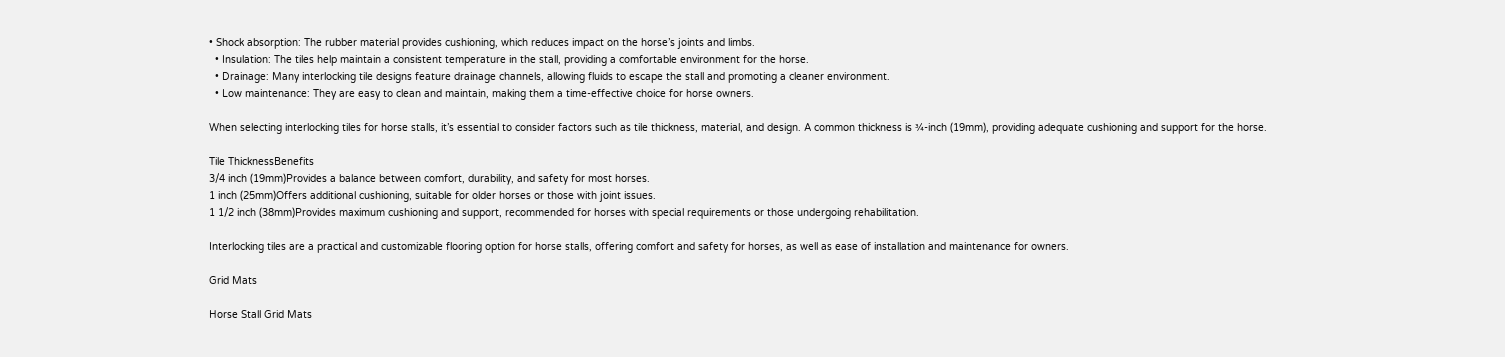• Shock absorption: The rubber material provides cushioning, which reduces impact on the horse’s joints and limbs.
  • Insulation: The tiles help maintain a consistent temperature in the stall, providing a comfortable environment for the horse.
  • Drainage: Many interlocking tile designs feature drainage channels, allowing fluids to escape the stall and promoting a cleaner environment.
  • Low maintenance: They are easy to clean and maintain, making them a time-effective choice for horse owners.

When selecting interlocking tiles for horse stalls, it’s essential to consider factors such as tile thickness, material, and design. A common thickness is ¾-inch (19mm), providing adequate cushioning and support for the horse.

Tile ThicknessBenefits
3/4 inch (19mm)Provides a balance between comfort, durability, and safety for most horses.
1 inch (25mm)Offers additional cushioning, suitable for older horses or those with joint issues.
1 1/2 inch (38mm)Provides maximum cushioning and support, recommended for horses with special requirements or those undergoing rehabilitation.

Interlocking tiles are a practical and customizable flooring option for horse stalls, offering comfort and safety for horses, as well as ease of installation and maintenance for owners.

Grid Mats

Horse Stall Grid Mats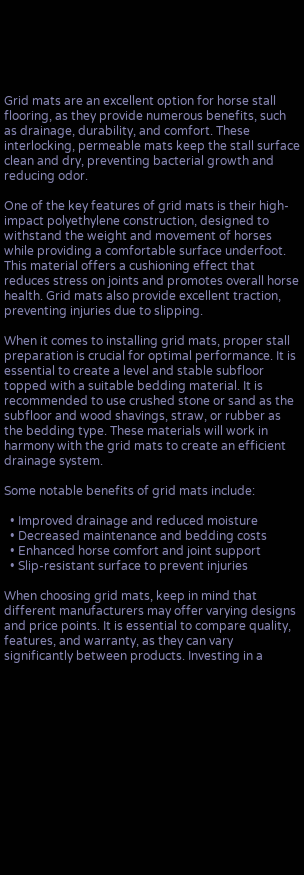Grid mats are an excellent option for horse stall flooring, as they provide numerous benefits, such as drainage, durability, and comfort. These interlocking, permeable mats keep the stall surface clean and dry, preventing bacterial growth and reducing odor.

One of the key features of grid mats is their high-impact polyethylene construction, designed to withstand the weight and movement of horses while providing a comfortable surface underfoot. This material offers a cushioning effect that reduces stress on joints and promotes overall horse health. Grid mats also provide excellent traction, preventing injuries due to slipping.

When it comes to installing grid mats, proper stall preparation is crucial for optimal performance. It is essential to create a level and stable subfloor topped with a suitable bedding material. It is recommended to use crushed stone or sand as the subfloor and wood shavings, straw, or rubber as the bedding type. These materials will work in harmony with the grid mats to create an efficient drainage system.

Some notable benefits of grid mats include:

  • Improved drainage and reduced moisture
  • Decreased maintenance and bedding costs
  • Enhanced horse comfort and joint support
  • Slip-resistant surface to prevent injuries

When choosing grid mats, keep in mind that different manufacturers may offer varying designs and price points. It is essential to compare quality, features, and warranty, as they can vary significantly between products. Investing in a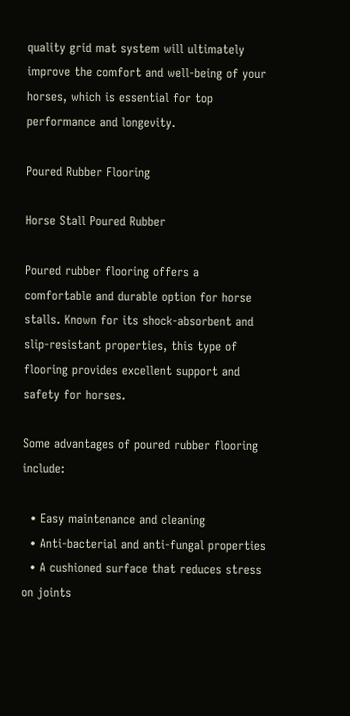quality grid mat system will ultimately improve the comfort and well-being of your horses, which is essential for top performance and longevity.

Poured Rubber Flooring

Horse Stall Poured Rubber

Poured rubber flooring offers a comfortable and durable option for horse stalls. Known for its shock-absorbent and slip-resistant properties, this type of flooring provides excellent support and safety for horses.

Some advantages of poured rubber flooring include:

  • Easy maintenance and cleaning
  • Anti-bacterial and anti-fungal properties
  • A cushioned surface that reduces stress on joints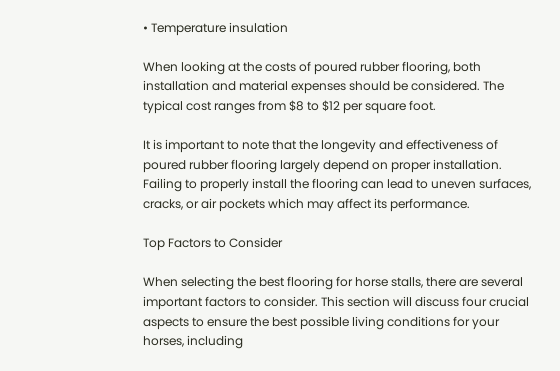• Temperature insulation

When looking at the costs of poured rubber flooring, both installation and material expenses should be considered. The typical cost ranges from $8 to $12 per square foot.

It is important to note that the longevity and effectiveness of poured rubber flooring largely depend on proper installation. Failing to properly install the flooring can lead to uneven surfaces, cracks, or air pockets which may affect its performance.

Top Factors to Consider

When selecting the best flooring for horse stalls, there are several important factors to consider. This section will discuss four crucial aspects to ensure the best possible living conditions for your horses, including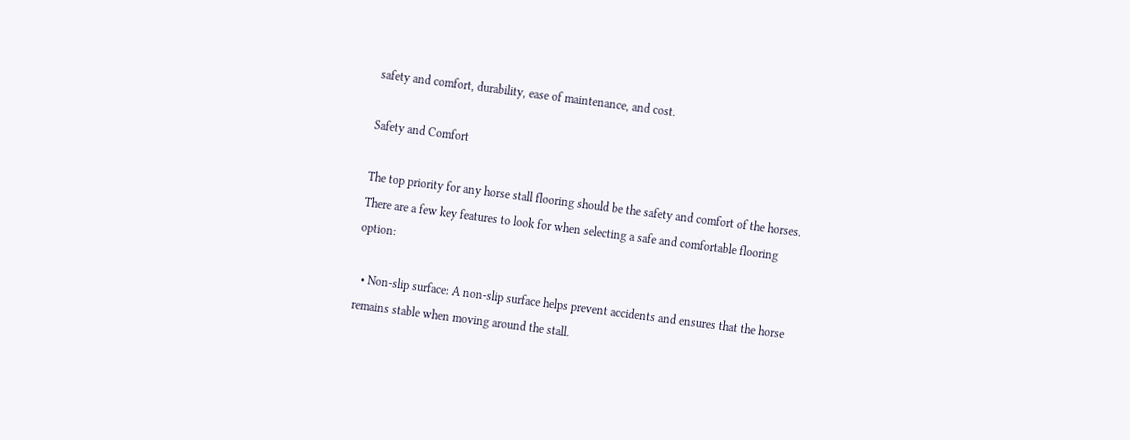safety and comfort, durability, ease of maintenance, and cost.

Safety and Comfort

The top priority for any horse stall flooring should be the safety and comfort of the horses. There are a few key features to look for when selecting a safe and comfortable flooring option:

  • Non-slip surface: A non-slip surface helps prevent accidents and ensures that the horse remains stable when moving around the stall.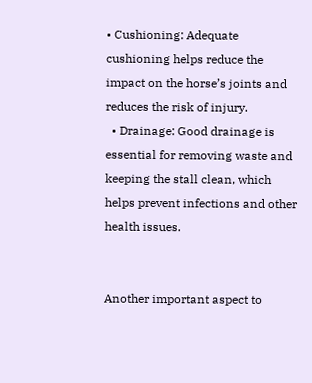• Cushioning: Adequate cushioning helps reduce the impact on the horse’s joints and reduces the risk of injury.
  • Drainage: Good drainage is essential for removing waste and keeping the stall clean, which helps prevent infections and other health issues.


Another important aspect to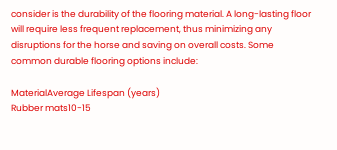consider is the durability of the flooring material. A long-lasting floor will require less frequent replacement, thus minimizing any disruptions for the horse and saving on overall costs. Some common durable flooring options include:

MaterialAverage Lifespan (years)
Rubber mats10-15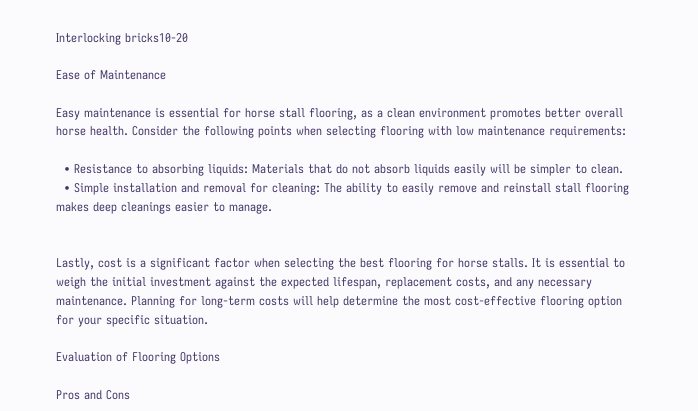Interlocking bricks10-20

Ease of Maintenance

Easy maintenance is essential for horse stall flooring, as a clean environment promotes better overall horse health. Consider the following points when selecting flooring with low maintenance requirements:

  • Resistance to absorbing liquids: Materials that do not absorb liquids easily will be simpler to clean.
  • Simple installation and removal for cleaning: The ability to easily remove and reinstall stall flooring makes deep cleanings easier to manage.


Lastly, cost is a significant factor when selecting the best flooring for horse stalls. It is essential to weigh the initial investment against the expected lifespan, replacement costs, and any necessary maintenance. Planning for long-term costs will help determine the most cost-effective flooring option for your specific situation.

Evaluation of Flooring Options

Pros and Cons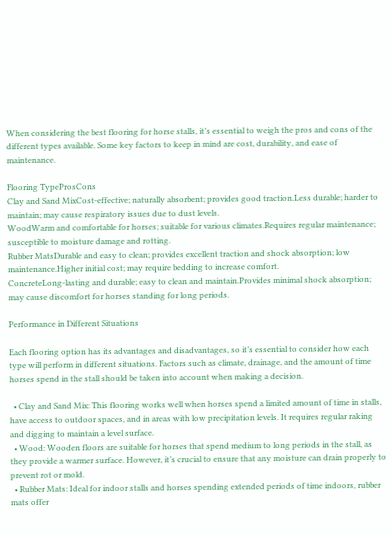When considering the best flooring for horse stalls, it’s essential to weigh the pros and cons of the different types available. Some key factors to keep in mind are cost, durability, and ease of maintenance.

Flooring TypeProsCons
Clay and Sand MixCost-effective; naturally absorbent; provides good traction.Less durable; harder to maintain; may cause respiratory issues due to dust levels.
WoodWarm and comfortable for horses; suitable for various climates.Requires regular maintenance; susceptible to moisture damage and rotting.
Rubber MatsDurable and easy to clean; provides excellent traction and shock absorption; low maintenance.Higher initial cost; may require bedding to increase comfort.
ConcreteLong-lasting and durable; easy to clean and maintain.Provides minimal shock absorption; may cause discomfort for horses standing for long periods.

Performance in Different Situations

Each flooring option has its advantages and disadvantages, so it’s essential to consider how each type will perform in different situations. Factors such as climate, drainage, and the amount of time horses spend in the stall should be taken into account when making a decision.

  • Clay and Sand Mix: This flooring works well when horses spend a limited amount of time in stalls, have access to outdoor spaces, and in areas with low precipitation levels. It requires regular raking and digging to maintain a level surface.
  • Wood: Wooden floors are suitable for horses that spend medium to long periods in the stall, as they provide a warmer surface. However, it’s crucial to ensure that any moisture can drain properly to prevent rot or mold.
  • Rubber Mats: Ideal for indoor stalls and horses spending extended periods of time indoors, rubber mats offer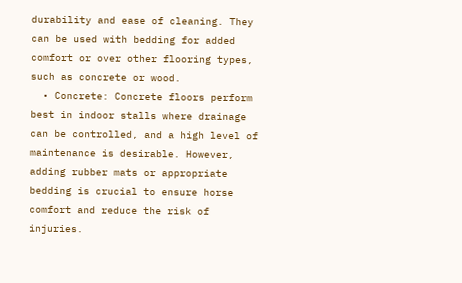durability and ease of cleaning. They can be used with bedding for added comfort or over other flooring types, such as concrete or wood.
  • Concrete: Concrete floors perform best in indoor stalls where drainage can be controlled, and a high level of maintenance is desirable. However, adding rubber mats or appropriate bedding is crucial to ensure horse comfort and reduce the risk of injuries.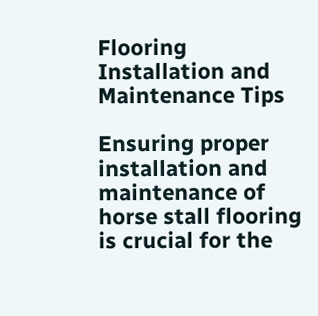Flooring Installation and Maintenance Tips

Ensuring proper installation and maintenance of horse stall flooring is crucial for the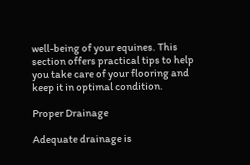well-being of your equines. This section offers practical tips to help you take care of your flooring and keep it in optimal condition.

Proper Drainage

Adequate drainage is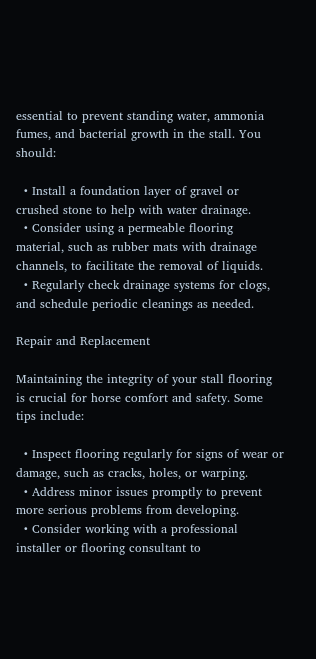essential to prevent standing water, ammonia fumes, and bacterial growth in the stall. You should:

  • Install a foundation layer of gravel or crushed stone to help with water drainage.
  • Consider using a permeable flooring material, such as rubber mats with drainage channels, to facilitate the removal of liquids.
  • Regularly check drainage systems for clogs, and schedule periodic cleanings as needed.

Repair and Replacement

Maintaining the integrity of your stall flooring is crucial for horse comfort and safety. Some tips include:

  • Inspect flooring regularly for signs of wear or damage, such as cracks, holes, or warping.
  • Address minor issues promptly to prevent more serious problems from developing.
  • Consider working with a professional installer or flooring consultant to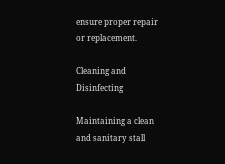ensure proper repair or replacement.

Cleaning and Disinfecting

Maintaining a clean and sanitary stall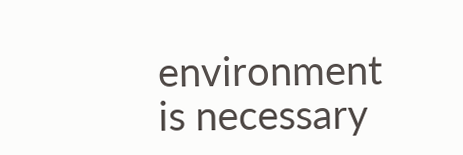environment is necessary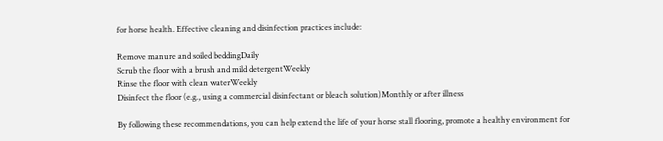for horse health. Effective cleaning and disinfection practices include:

Remove manure and soiled beddingDaily
Scrub the floor with a brush and mild detergentWeekly
Rinse the floor with clean waterWeekly
Disinfect the floor (e.g., using a commercial disinfectant or bleach solution)Monthly or after illness

By following these recommendations, you can help extend the life of your horse stall flooring, promote a healthy environment for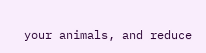your animals, and reduce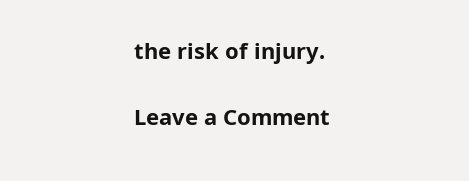the risk of injury.

Leave a Comment